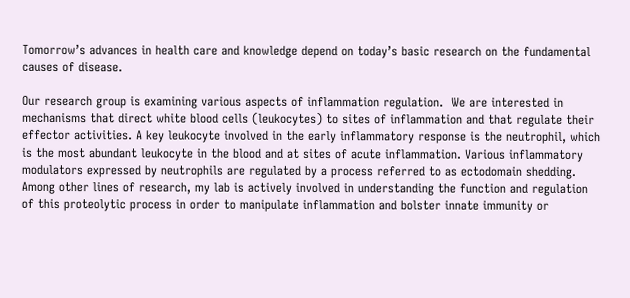Tomorrow’s advances in health care and knowledge depend on today’s basic research on the fundamental causes of disease.

Our research group is examining various aspects of inflammation regulation.  We are interested in mechanisms that direct white blood cells (leukocytes) to sites of inflammation and that regulate their effector activities. A key leukocyte involved in the early inflammatory response is the neutrophil, which is the most abundant leukocyte in the blood and at sites of acute inflammation. Various inflammatory modulators expressed by neutrophils are regulated by a process referred to as ectodomain shedding. Among other lines of research, my lab is actively involved in understanding the function and regulation of this proteolytic process in order to manipulate inflammation and bolster innate immunity or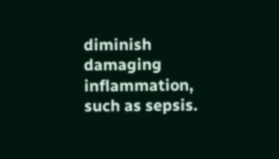diminish damaging inflammation, such as sepsis.